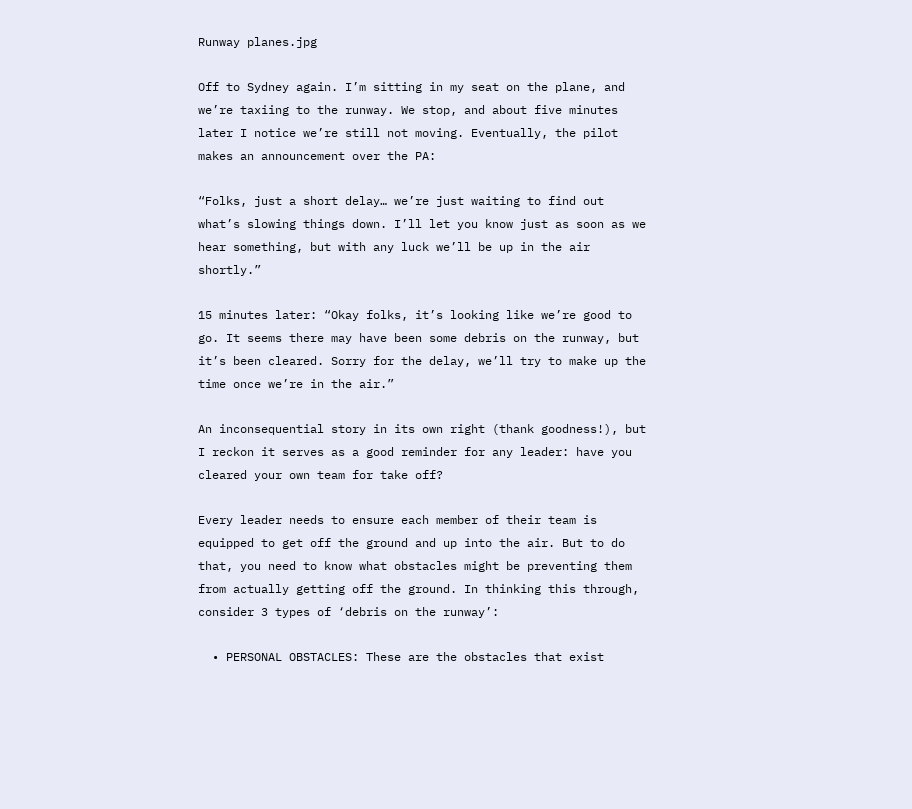Runway planes.jpg

Off to Sydney again. I’m sitting in my seat on the plane, and we’re taxiing to the runway. We stop, and about five minutes later I notice we’re still not moving. Eventually, the pilot makes an announcement over the PA:

“Folks, just a short delay… we’re just waiting to find out what’s slowing things down. I’ll let you know just as soon as we hear something, but with any luck we’ll be up in the air shortly.”

15 minutes later: “Okay folks, it’s looking like we’re good to go. It seems there may have been some debris on the runway, but it’s been cleared. Sorry for the delay, we’ll try to make up the time once we’re in the air.”

An inconsequential story in its own right (thank goodness!), but I reckon it serves as a good reminder for any leader: have you cleared your own team for take off?

Every leader needs to ensure each member of their team is equipped to get off the ground and up into the air. But to do that, you need to know what obstacles might be preventing them from actually getting off the ground. In thinking this through, consider 3 types of ‘debris on the runway’:

  • PERSONAL OBSTACLES: These are the obstacles that exist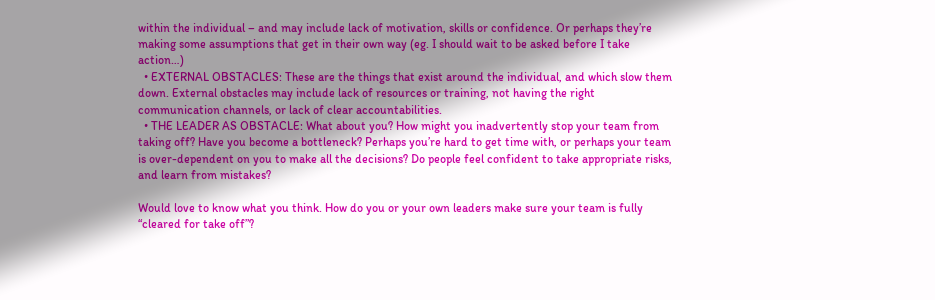within the individual – and may include lack of motivation, skills or confidence. Or perhaps they’re making some assumptions that get in their own way (eg. I should wait to be asked before I take action…)
  • EXTERNAL OBSTACLES: These are the things that exist around the individual, and which slow them down. External obstacles may include lack of resources or training, not having the right communication channels, or lack of clear accountabilities.
  • THE LEADER AS OBSTACLE: What about you? How might you inadvertently stop your team from taking off? Have you become a bottleneck? Perhaps you’re hard to get time with, or perhaps your team is over-dependent on you to make all the decisions? Do people feel confident to take appropriate risks, and learn from mistakes?

Would love to know what you think. How do you or your own leaders make sure your team is fully “cleared for take off”?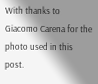With thanks to Giacomo Carena for the photo used in this post.